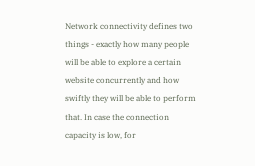Network connectivity defines two things - exactly how many people will be able to explore a certain website concurrently and how swiftly they will be able to perform that. In case the connection capacity is low, for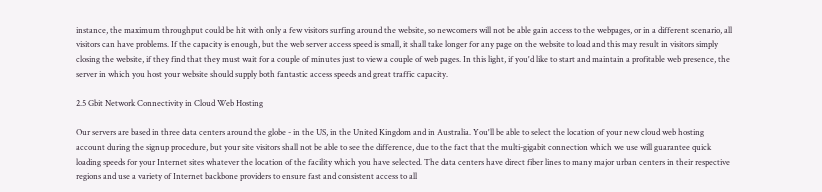instance, the maximum throughput could be hit with only a few visitors surfing around the website, so newcomers will not be able gain access to the webpages, or in a different scenario, all visitors can have problems. If the capacity is enough, but the web server access speed is small, it shall take longer for any page on the website to load and this may result in visitors simply closing the website, if they find that they must wait for a couple of minutes just to view a couple of web pages. In this light, if you'd like to start and maintain a profitable web presence, the server in which you host your website should supply both fantastic access speeds and great traffic capacity.

2.5 Gbit Network Connectivity in Cloud Web Hosting

Our servers are based in three data centers around the globe - in the US, in the United Kingdom and in Australia. You'll be able to select the location of your new cloud web hosting account during the signup procedure, but your site visitors shall not be able to see the difference, due to the fact that the multi-gigabit connection which we use will guarantee quick loading speeds for your Internet sites whatever the location of the facility which you have selected. The data centers have direct fiber lines to many major urban centers in their respective regions and use a variety of Internet backbone providers to ensure fast and consistent access to all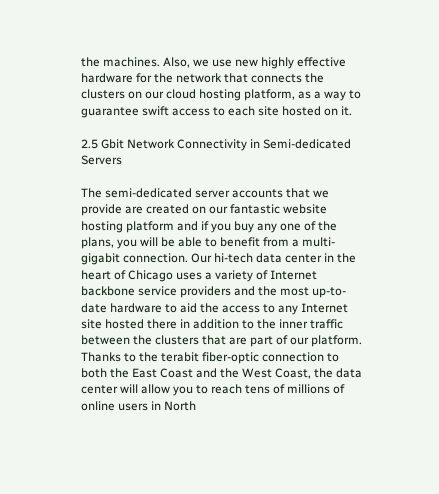the machines. Also, we use new highly effective hardware for the network that connects the clusters on our cloud hosting platform, as a way to guarantee swift access to each site hosted on it.

2.5 Gbit Network Connectivity in Semi-dedicated Servers

The semi-dedicated server accounts that we provide are created on our fantastic website hosting platform and if you buy any one of the plans, you will be able to benefit from a multi-gigabit connection. Our hi-tech data center in the heart of Chicago uses a variety of Internet backbone service providers and the most up-to-date hardware to aid the access to any Internet site hosted there in addition to the inner traffic between the clusters that are part of our platform. Thanks to the terabit fiber-optic connection to both the East Coast and the West Coast, the data center will allow you to reach tens of millions of online users in North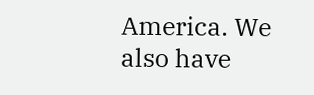America. We also have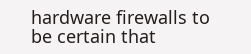hardware firewalls to be certain that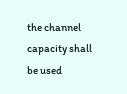the channel capacity shall be used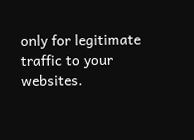only for legitimate traffic to your websites.